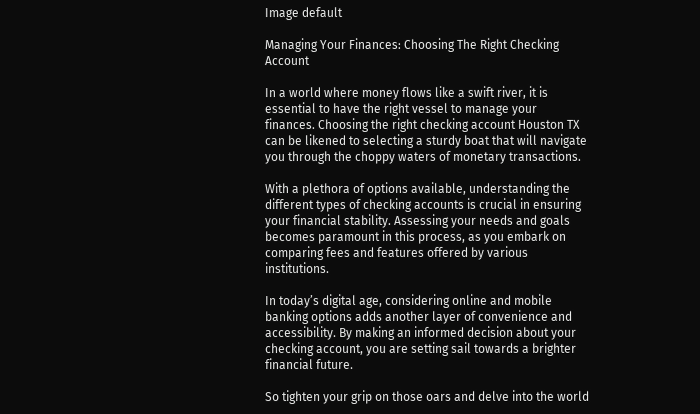Image default

Managing Your Finances: Choosing The Right Checking Account

In a world where money flows like a swift river, it is essential to have the right vessel to manage your finances. Choosing the right checking account Houston TX can be likened to selecting a sturdy boat that will navigate you through the choppy waters of monetary transactions.

With a plethora of options available, understanding the different types of checking accounts is crucial in ensuring your financial stability. Assessing your needs and goals becomes paramount in this process, as you embark on comparing fees and features offered by various institutions.

In today’s digital age, considering online and mobile banking options adds another layer of convenience and accessibility. By making an informed decision about your checking account, you are setting sail towards a brighter financial future.

So tighten your grip on those oars and delve into the world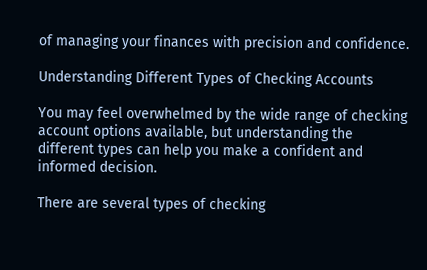of managing your finances with precision and confidence.

Understanding Different Types of Checking Accounts

You may feel overwhelmed by the wide range of checking account options available, but understanding the different types can help you make a confident and informed decision.

There are several types of checking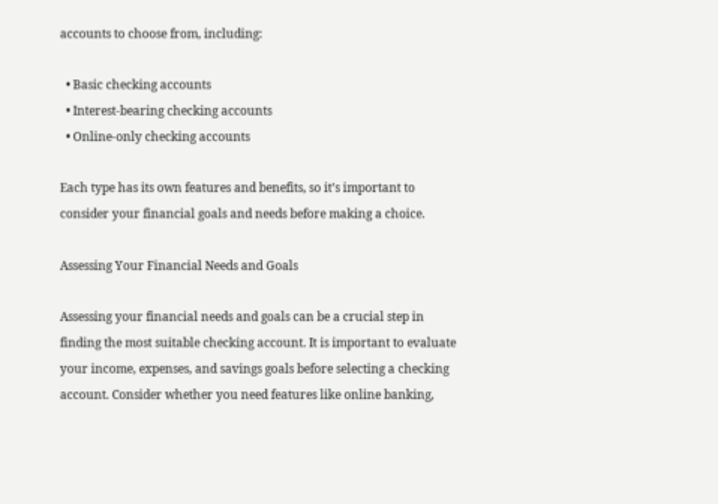accounts to choose from, including:

  • Basic checking accounts
  • Interest-bearing checking accounts
  • Online-only checking accounts

Each type has its own features and benefits, so it’s important to consider your financial goals and needs before making a choice.

Assessing Your Financial Needs and Goals

Assessing your financial needs and goals can be a crucial step in finding the most suitable checking account. It is important to evaluate your income, expenses, and savings goals before selecting a checking account. Consider whether you need features like online banking,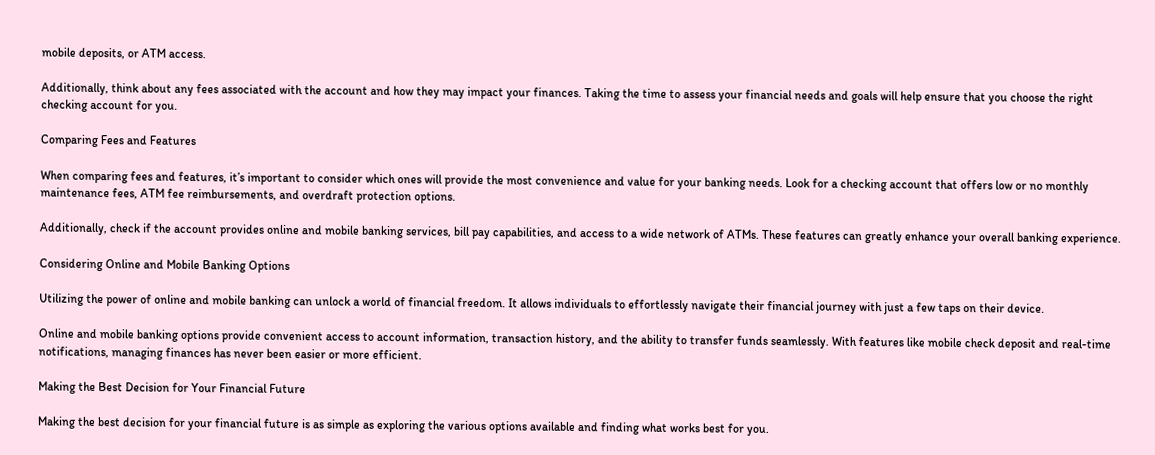mobile deposits, or ATM access.

Additionally, think about any fees associated with the account and how they may impact your finances. Taking the time to assess your financial needs and goals will help ensure that you choose the right checking account for you.

Comparing Fees and Features

When comparing fees and features, it’s important to consider which ones will provide the most convenience and value for your banking needs. Look for a checking account that offers low or no monthly maintenance fees, ATM fee reimbursements, and overdraft protection options.

Additionally, check if the account provides online and mobile banking services, bill pay capabilities, and access to a wide network of ATMs. These features can greatly enhance your overall banking experience.

Considering Online and Mobile Banking Options

Utilizing the power of online and mobile banking can unlock a world of financial freedom. It allows individuals to effortlessly navigate their financial journey with just a few taps on their device.

Online and mobile banking options provide convenient access to account information, transaction history, and the ability to transfer funds seamlessly. With features like mobile check deposit and real-time notifications, managing finances has never been easier or more efficient.

Making the Best Decision for Your Financial Future

Making the best decision for your financial future is as simple as exploring the various options available and finding what works best for you.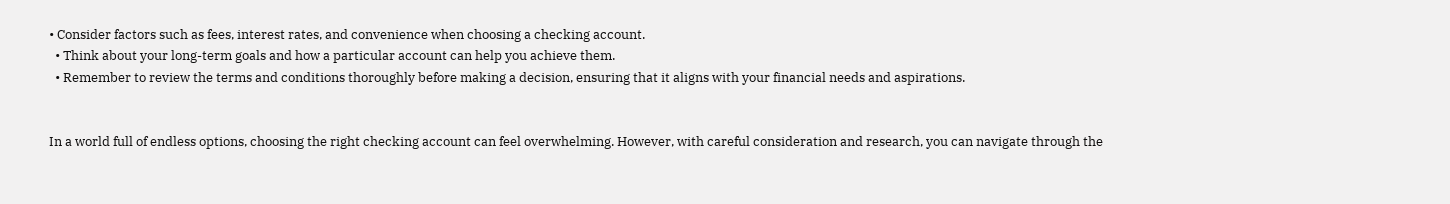• Consider factors such as fees, interest rates, and convenience when choosing a checking account.
  • Think about your long-term goals and how a particular account can help you achieve them.
  • Remember to review the terms and conditions thoroughly before making a decision, ensuring that it aligns with your financial needs and aspirations.


In a world full of endless options, choosing the right checking account can feel overwhelming. However, with careful consideration and research, you can navigate through the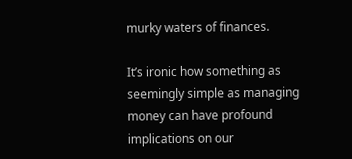murky waters of finances.

It’s ironic how something as seemingly simple as managing money can have profound implications on our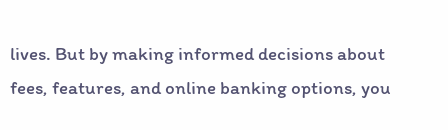lives. But by making informed decisions about fees, features, and online banking options, you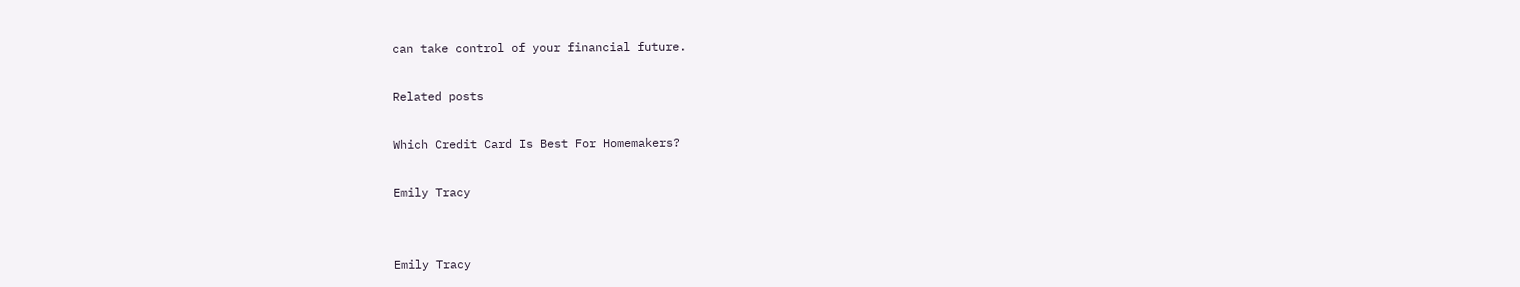can take control of your financial future.

Related posts

Which Credit Card Is Best For Homemakers?

Emily Tracy


Emily Tracy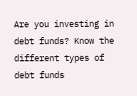Are you investing in debt funds? Know the different types of debt funds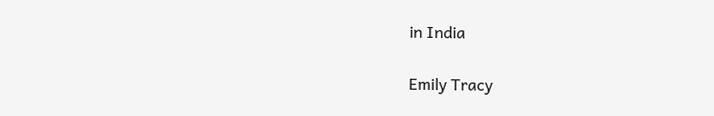in India

Emily Tracy